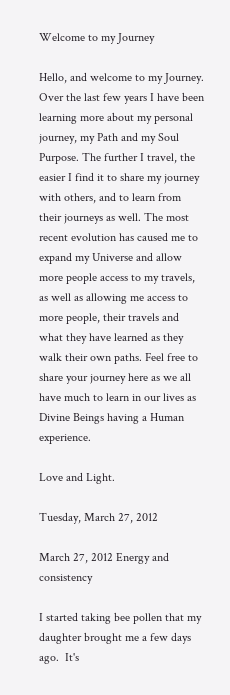Welcome to my Journey

Hello, and welcome to my Journey. Over the last few years I have been learning more about my personal journey, my Path and my Soul Purpose. The further I travel, the easier I find it to share my journey with others, and to learn from their journeys as well. The most recent evolution has caused me to expand my Universe and allow more people access to my travels, as well as allowing me access to more people, their travels and what they have learned as they walk their own paths. Feel free to share your journey here as we all have much to learn in our lives as Divine Beings having a Human experience.

Love and Light.

Tuesday, March 27, 2012

March 27, 2012 Energy and consistency

I started taking bee pollen that my daughter brought me a few days ago.  It's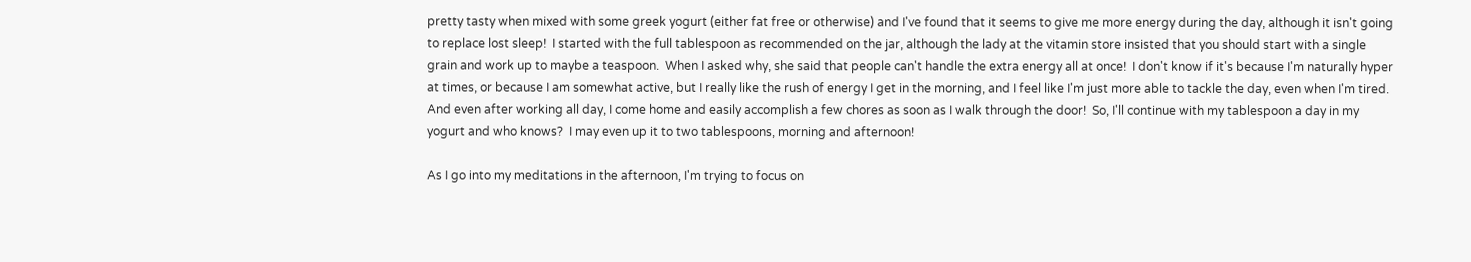pretty tasty when mixed with some greek yogurt (either fat free or otherwise) and I've found that it seems to give me more energy during the day, although it isn't going to replace lost sleep!  I started with the full tablespoon as recommended on the jar, although the lady at the vitamin store insisted that you should start with a single grain and work up to maybe a teaspoon.  When I asked why, she said that people can't handle the extra energy all at once!  I don't know if it's because I'm naturally hyper at times, or because I am somewhat active, but I really like the rush of energy I get in the morning, and I feel like I'm just more able to tackle the day, even when I'm tired.  And even after working all day, I come home and easily accomplish a few chores as soon as I walk through the door!  So, I'll continue with my tablespoon a day in my yogurt and who knows?  I may even up it to two tablespoons, morning and afternoon!

As I go into my meditations in the afternoon, I'm trying to focus on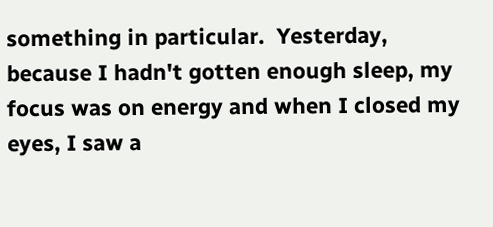something in particular.  Yesterday, because I hadn't gotten enough sleep, my focus was on energy and when I closed my eyes, I saw a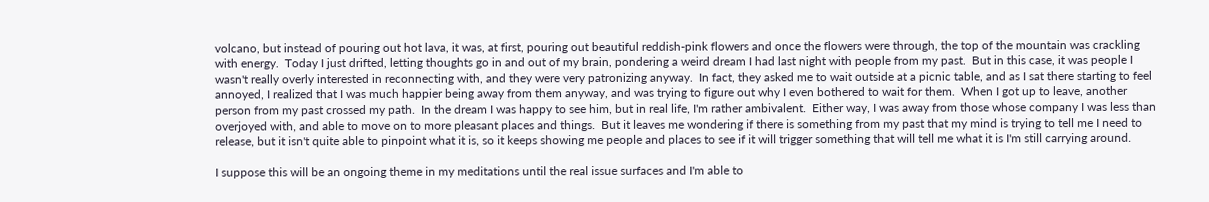volcano, but instead of pouring out hot lava, it was, at first, pouring out beautiful reddish-pink flowers and once the flowers were through, the top of the mountain was crackling with energy.  Today I just drifted, letting thoughts go in and out of my brain, pondering a weird dream I had last night with people from my past.  But in this case, it was people I wasn't really overly interested in reconnecting with, and they were very patronizing anyway.  In fact, they asked me to wait outside at a picnic table, and as I sat there starting to feel annoyed, I realized that I was much happier being away from them anyway, and was trying to figure out why I even bothered to wait for them.  When I got up to leave, another person from my past crossed my path.  In the dream I was happy to see him, but in real life, I'm rather ambivalent.  Either way, I was away from those whose company I was less than overjoyed with, and able to move on to more pleasant places and things.  But it leaves me wondering if there is something from my past that my mind is trying to tell me I need to release, but it isn't quite able to pinpoint what it is, so it keeps showing me people and places to see if it will trigger something that will tell me what it is I'm still carrying around.

I suppose this will be an ongoing theme in my meditations until the real issue surfaces and I'm able to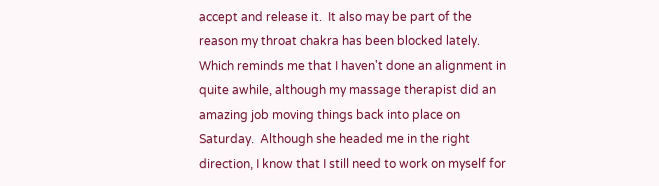accept and release it.  It also may be part of the reason my throat chakra has been blocked lately.  Which reminds me that I haven't done an alignment in quite awhile, although my massage therapist did an amazing job moving things back into place on Saturday.  Although she headed me in the right direction, I know that I still need to work on myself for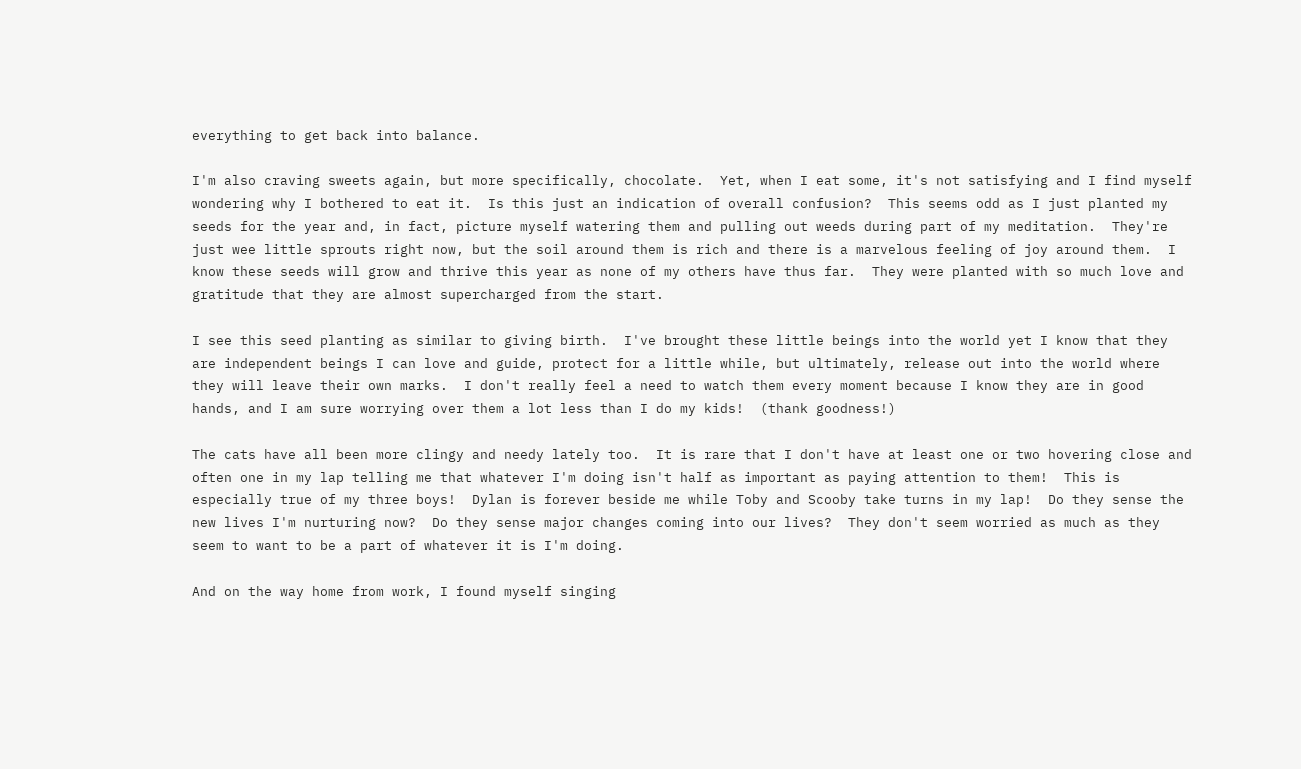everything to get back into balance.

I'm also craving sweets again, but more specifically, chocolate.  Yet, when I eat some, it's not satisfying and I find myself wondering why I bothered to eat it.  Is this just an indication of overall confusion?  This seems odd as I just planted my seeds for the year and, in fact, picture myself watering them and pulling out weeds during part of my meditation.  They're just wee little sprouts right now, but the soil around them is rich and there is a marvelous feeling of joy around them.  I know these seeds will grow and thrive this year as none of my others have thus far.  They were planted with so much love and gratitude that they are almost supercharged from the start.

I see this seed planting as similar to giving birth.  I've brought these little beings into the world yet I know that they are independent beings I can love and guide, protect for a little while, but ultimately, release out into the world where they will leave their own marks.  I don't really feel a need to watch them every moment because I know they are in good hands, and I am sure worrying over them a lot less than I do my kids!  (thank goodness!)

The cats have all been more clingy and needy lately too.  It is rare that I don't have at least one or two hovering close and often one in my lap telling me that whatever I'm doing isn't half as important as paying attention to them!  This is especially true of my three boys!  Dylan is forever beside me while Toby and Scooby take turns in my lap!  Do they sense the new lives I'm nurturing now?  Do they sense major changes coming into our lives?  They don't seem worried as much as they seem to want to be a part of whatever it is I'm doing.

And on the way home from work, I found myself singing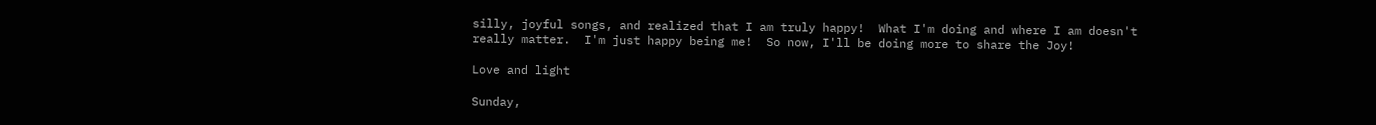silly, joyful songs, and realized that I am truly happy!  What I'm doing and where I am doesn't really matter.  I'm just happy being me!  So now, I'll be doing more to share the Joy!

Love and light

Sunday,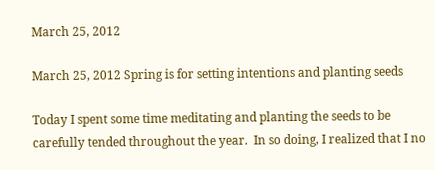March 25, 2012

March 25, 2012 Spring is for setting intentions and planting seeds

Today I spent some time meditating and planting the seeds to be carefully tended throughout the year.  In so doing, I realized that I no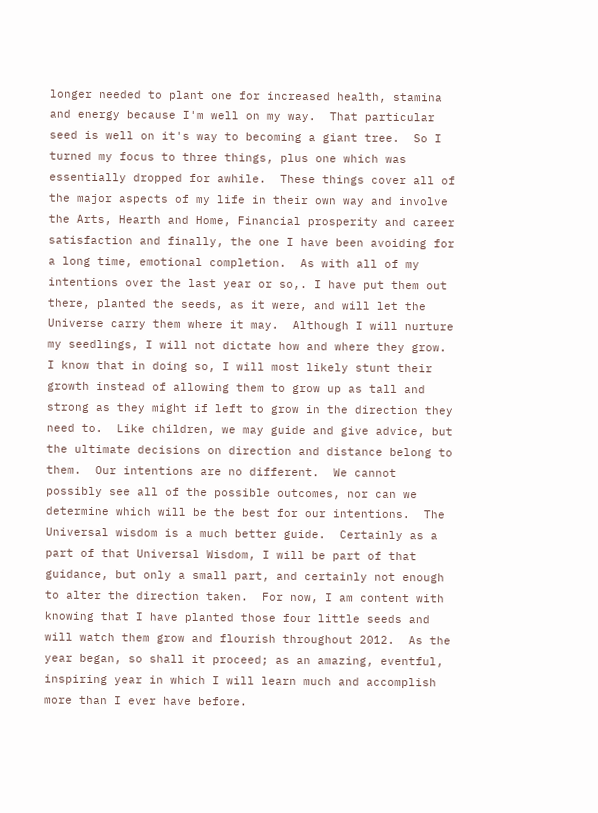longer needed to plant one for increased health, stamina and energy because I'm well on my way.  That particular seed is well on it's way to becoming a giant tree.  So I turned my focus to three things, plus one which was essentially dropped for awhile.  These things cover all of the major aspects of my life in their own way and involve the Arts, Hearth and Home, Financial prosperity and career satisfaction and finally, the one I have been avoiding for a long time, emotional completion.  As with all of my intentions over the last year or so,. I have put them out there, planted the seeds, as it were, and will let the Universe carry them where it may.  Although I will nurture my seedlings, I will not dictate how and where they grow.  I know that in doing so, I will most likely stunt their growth instead of allowing them to grow up as tall and strong as they might if left to grow in the direction they need to.  Like children, we may guide and give advice, but the ultimate decisions on direction and distance belong to them.  Our intentions are no different.  We cannot possibly see all of the possible outcomes, nor can we determine which will be the best for our intentions.  The Universal wisdom is a much better guide.  Certainly as a part of that Universal Wisdom, I will be part of that guidance, but only a small part, and certainly not enough to alter the direction taken.  For now, I am content with knowing that I have planted those four little seeds and will watch them grow and flourish throughout 2012.  As the year began, so shall it proceed; as an amazing, eventful, inspiring year in which I will learn much and accomplish more than I ever have before.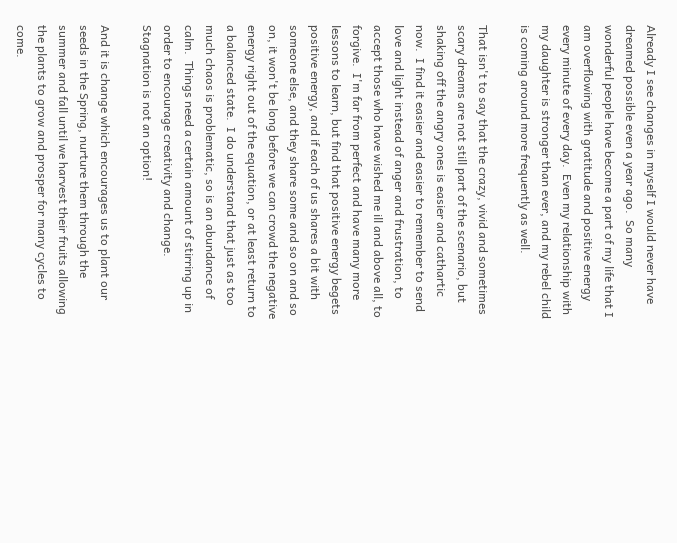Already I see changes in myself I would never have dreamed possible even a year ago.  So many wonderful people have become a part of my life that I am overflowing with gratitude and positive energy every minute of every day.  Even my relationship with my daughter is stronger than ever, and my rebel child is coming around more frequently as well.

That isn't to say that the crazy, vivid and sometimes scary dreams are not still part of the scenario, but shaking off the angry ones is easier and cathartic now.  I find it easier and easier to remember to send love and light instead of anger and frustration, to accept those who have wished me ill and above all, to forgive.  I'm far from perfect and have many more lessons to learn, but find that positive energy begets positive energy, and if each of us shares a bit with someone else, and they share some and so on and so on, it won't be long before we can crowd the negative energy right out of the equation, or at least return to a balanced state.  I do understand that just as too much chaos is problematic, so is an abundance of calm.  Things need a certain amount of stirring up in order to encourage creativity and change.  Stagnation is not an option!

And it is change which encourages us to plant our seeds in the Spring, nurture them through the summer and fall until we harvest their fruits allowing the plants to grow and prosper for many cycles to come.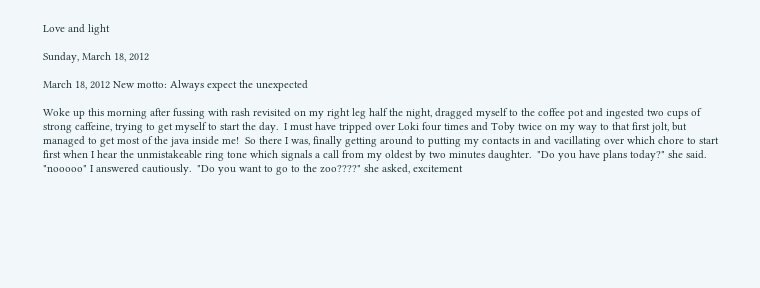Love and light

Sunday, March 18, 2012

March 18, 2012 New motto: Always expect the unexpected

Woke up this morning after fussing with rash revisited on my right leg half the night, dragged myself to the coffee pot and ingested two cups of strong caffeine, trying to get myself to start the day.  I must have tripped over Loki four times and Toby twice on my way to that first jolt, but managed to get most of the java inside me!  So there I was, finally getting around to putting my contacts in and vacillating over which chore to start first when I hear the unmistakeable ring tone which signals a call from my oldest by two minutes daughter.  "Do you have plans today?" she said.  "nooooo" I answered cautiously.  "Do you want to go to the zoo????" she asked, excitement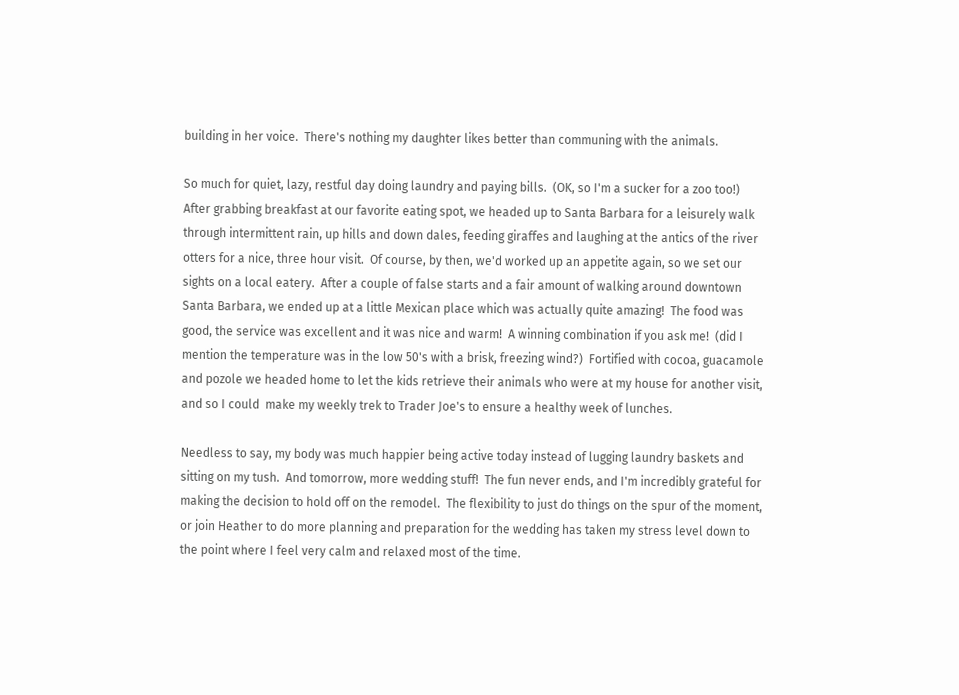building in her voice.  There's nothing my daughter likes better than communing with the animals.

So much for quiet, lazy, restful day doing laundry and paying bills.  (OK, so I'm a sucker for a zoo too!)  After grabbing breakfast at our favorite eating spot, we headed up to Santa Barbara for a leisurely walk through intermittent rain, up hills and down dales, feeding giraffes and laughing at the antics of the river otters for a nice, three hour visit.  Of course, by then, we'd worked up an appetite again, so we set our sights on a local eatery.  After a couple of false starts and a fair amount of walking around downtown Santa Barbara, we ended up at a little Mexican place which was actually quite amazing!  The food was good, the service was excellent and it was nice and warm!  A winning combination if you ask me!  (did I mention the temperature was in the low 50's with a brisk, freezing wind?)  Fortified with cocoa, guacamole and pozole we headed home to let the kids retrieve their animals who were at my house for another visit, and so I could  make my weekly trek to Trader Joe's to ensure a healthy week of lunches.

Needless to say, my body was much happier being active today instead of lugging laundry baskets and sitting on my tush.  And tomorrow, more wedding stuff!  The fun never ends, and I'm incredibly grateful for making the decision to hold off on the remodel.  The flexibility to just do things on the spur of the moment, or join Heather to do more planning and preparation for the wedding has taken my stress level down to the point where I feel very calm and relaxed most of the time.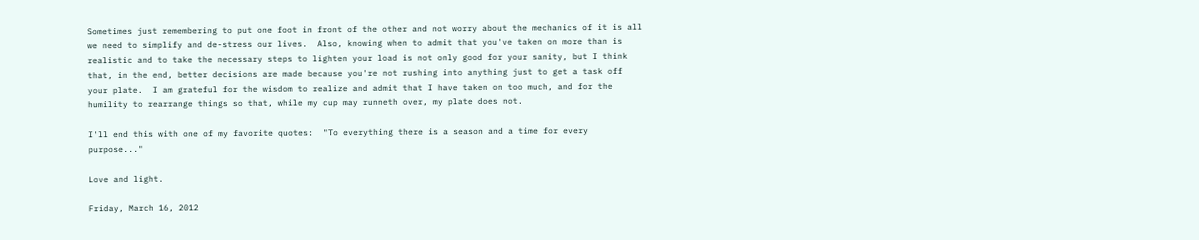Sometimes just remembering to put one foot in front of the other and not worry about the mechanics of it is all we need to simplify and de-stress our lives.  Also, knowing when to admit that you've taken on more than is realistic and to take the necessary steps to lighten your load is not only good for your sanity, but I think that, in the end, better decisions are made because you're not rushing into anything just to get a task off your plate.  I am grateful for the wisdom to realize and admit that I have taken on too much, and for the humility to rearrange things so that, while my cup may runneth over, my plate does not.

I'll end this with one of my favorite quotes:  "To everything there is a season and a time for every purpose..."

Love and light.

Friday, March 16, 2012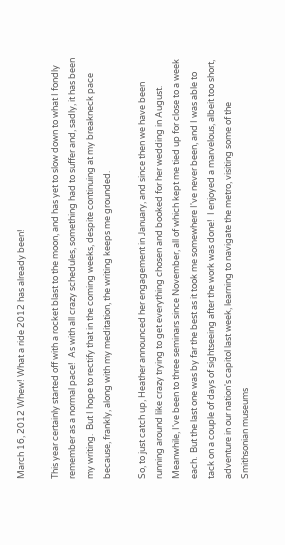March 16, 2012 Whew! What a ride 2012 has already been!

This year certainly started off with a rocket blast to the moon, and has yet to slow down to what I fondly remember as a normal pace!  As with all crazy schedules, something had to suffer and, sadly, it has been my writing.  But I hope to rectify that in the coming weeks, despite continuing at my breakneck pace because, frankly, along with my meditation, the writing keeps me grounded.

So, to just catch up, Heather announced her engagement in January, and since then we have been running around like crazy trying to get everything chosen and booked for her wedding in August.  Meanwhile, I've been to three seminars since November, all of which kept me tied up for close to a week each.  But the last one was by far the best as it took me somewhere I've never been, and I was able to tack on a couple of days of sightseeing after the work was done!  I enjoyed a marvelous, albeit too short, adventure in our nation's capitol last week, learning to navigate the metro, visiting some of the Smithsonian museums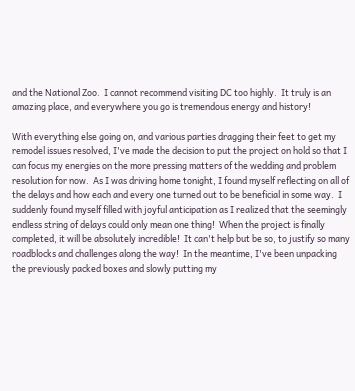and the National Zoo.  I cannot recommend visiting DC too highly.  It truly is an amazing place, and everywhere you go is tremendous energy and history!

With everything else going on, and various parties dragging their feet to get my remodel issues resolved, I've made the decision to put the project on hold so that I can focus my energies on the more pressing matters of the wedding and problem resolution for now.  As I was driving home tonight, I found myself reflecting on all of the delays and how each and every one turned out to be beneficial in some way.  I suddenly found myself filled with joyful anticipation as I realized that the seemingly endless string of delays could only mean one thing!  When the project is finally completed, it will be absolutely incredible!  It can't help but be so, to justify so many roadblocks and challenges along the way!  In the meantime, I've been unpacking the previously packed boxes and slowly putting my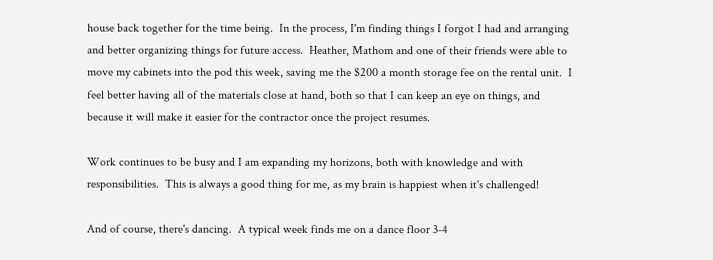house back together for the time being.  In the process, I'm finding things I forgot I had and arranging and better organizing things for future access.  Heather, Mathom and one of their friends were able to move my cabinets into the pod this week, saving me the $200 a month storage fee on the rental unit.  I feel better having all of the materials close at hand, both so that I can keep an eye on things, and because it will make it easier for the contractor once the project resumes.

Work continues to be busy and I am expanding my horizons, both with knowledge and with responsibilities.  This is always a good thing for me, as my brain is happiest when it's challenged!

And of course, there's dancing.  A typical week finds me on a dance floor 3-4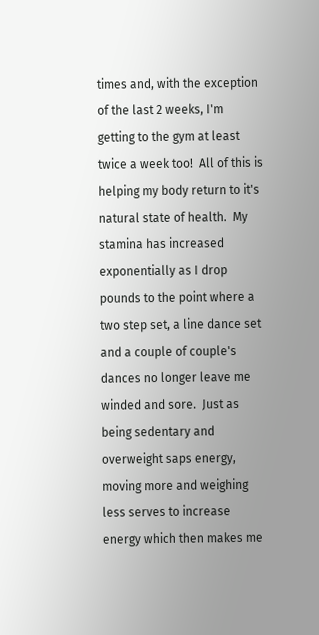times and, with the exception of the last 2 weeks, I'm getting to the gym at least twice a week too!  All of this is helping my body return to it's natural state of health.  My stamina has increased exponentially as I drop pounds to the point where a two step set, a line dance set and a couple of couple's dances no longer leave me winded and sore.  Just as being sedentary and overweight saps energy, moving more and weighing less serves to increase energy which then makes me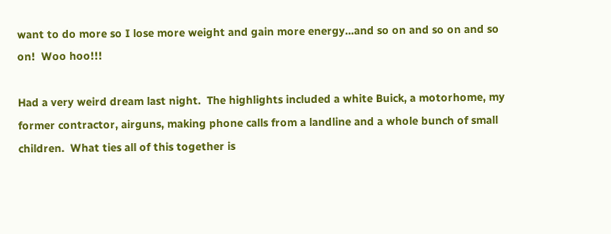want to do more so I lose more weight and gain more energy...and so on and so on and so on!  Woo hoo!!!

Had a very weird dream last night.  The highlights included a white Buick, a motorhome, my former contractor, airguns, making phone calls from a landline and a whole bunch of small children.  What ties all of this together is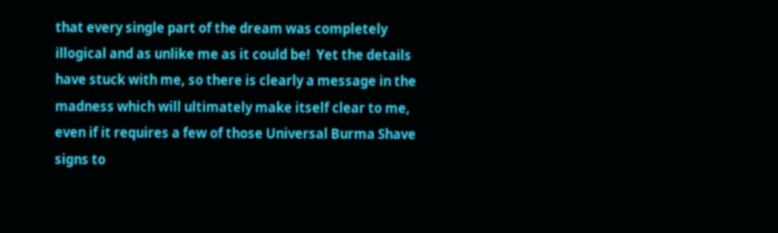that every single part of the dream was completely illogical and as unlike me as it could be!  Yet the details have stuck with me, so there is clearly a message in the madness which will ultimately make itself clear to me, even if it requires a few of those Universal Burma Shave signs to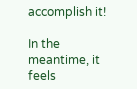accomplish it!

In the meantime, it feels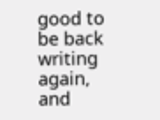good to be back writing again, and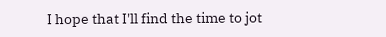I hope that I'll find the time to jot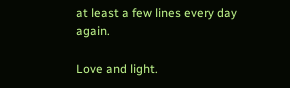at least a few lines every day again.

Love and light.